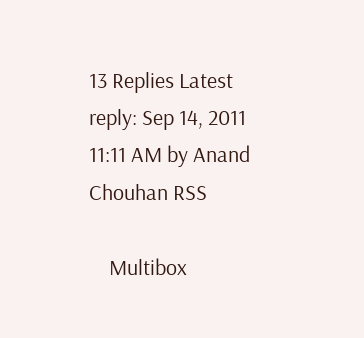13 Replies Latest reply: Sep 14, 2011 11:11 AM by Anand Chouhan RSS

    Multibox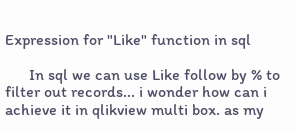Expression for "Like" function in sql

      In sql we can use Like follow by % to filter out records... i wonder how can i achieve it in qlikview multi box. as my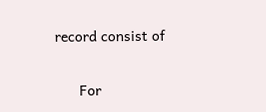record consist of


      For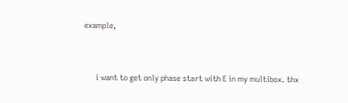example,



      i want to get only phase start with E in my multibox. thx